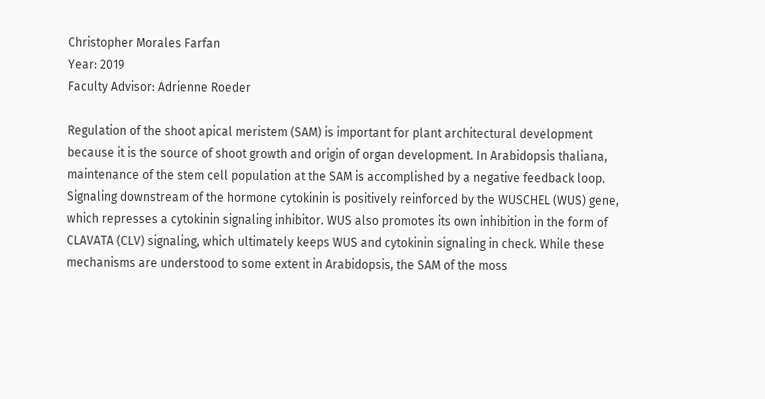Christopher Morales Farfan
Year: 2019
Faculty Advisor: Adrienne Roeder

Regulation of the shoot apical meristem (SAM) is important for plant architectural development because it is the source of shoot growth and origin of organ development. In Arabidopsis thaliana, maintenance of the stem cell population at the SAM is accomplished by a negative feedback loop. Signaling downstream of the hormone cytokinin is positively reinforced by the WUSCHEL (WUS) gene, which represses a cytokinin signaling inhibitor. WUS also promotes its own inhibition in the form of CLAVATA (CLV) signaling, which ultimately keeps WUS and cytokinin signaling in check. While these mechanisms are understood to some extent in Arabidopsis, the SAM of the moss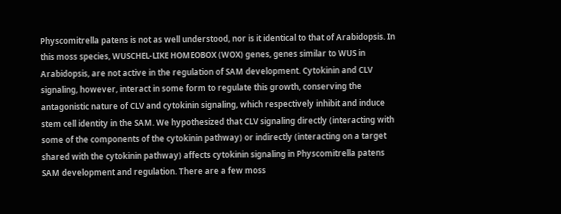Physcomitrella patens is not as well understood, nor is it identical to that of Arabidopsis. In this moss species, WUSCHEL-LIKE HOMEOBOX (WOX) genes, genes similar to WUS in Arabidopsis, are not active in the regulation of SAM development. Cytokinin and CLV signaling, however, interact in some form to regulate this growth, conserving the antagonistic nature of CLV and cytokinin signaling, which respectively inhibit and induce stem cell identity in the SAM. We hypothesized that CLV signaling directly (interacting with some of the components of the cytokinin pathway) or indirectly (interacting on a target shared with the cytokinin pathway) affects cytokinin signaling in Physcomitrella patens SAM development and regulation. There are a few moss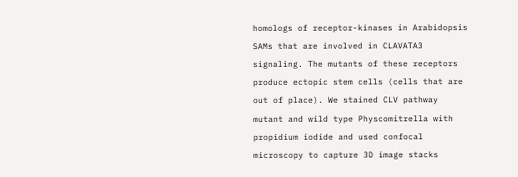homologs of receptor-kinases in Arabidopsis SAMs that are involved in CLAVATA3 signaling. The mutants of these receptors produce ectopic stem cells (cells that are out of place). We stained CLV pathway mutant and wild type Physcomitrella with propidium iodide and used confocal microscopy to capture 3D image stacks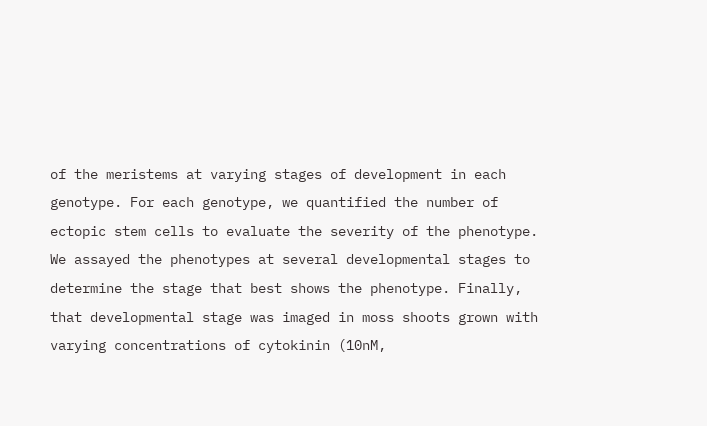of the meristems at varying stages of development in each genotype. For each genotype, we quantified the number of ectopic stem cells to evaluate the severity of the phenotype. We assayed the phenotypes at several developmental stages to determine the stage that best shows the phenotype. Finally, that developmental stage was imaged in moss shoots grown with varying concentrations of cytokinin (10nM,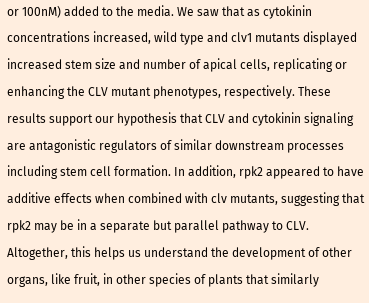or 100nM) added to the media. We saw that as cytokinin concentrations increased, wild type and clv1 mutants displayed increased stem size and number of apical cells, replicating or enhancing the CLV mutant phenotypes, respectively. These results support our hypothesis that CLV and cytokinin signaling are antagonistic regulators of similar downstream processes including stem cell formation. In addition, rpk2 appeared to have additive effects when combined with clv mutants, suggesting that rpk2 may be in a separate but parallel pathway to CLV. Altogether, this helps us understand the development of other organs, like fruit, in other species of plants that similarly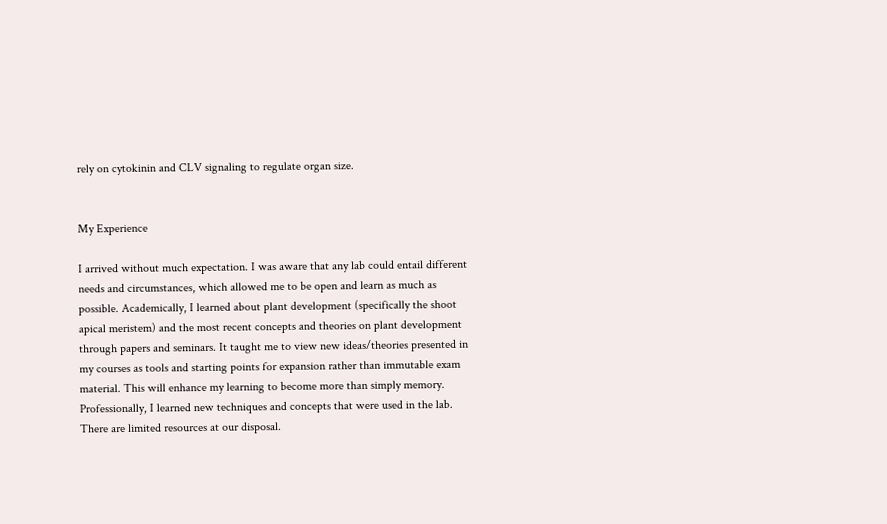rely on cytokinin and CLV signaling to regulate organ size.


My Experience

I arrived without much expectation. I was aware that any lab could entail different needs and circumstances, which allowed me to be open and learn as much as possible. Academically, I learned about plant development (specifically the shoot apical meristem) and the most recent concepts and theories on plant development through papers and seminars. It taught me to view new ideas/theories presented in my courses as tools and starting points for expansion rather than immutable exam material. This will enhance my learning to become more than simply memory. Professionally, I learned new techniques and concepts that were used in the lab. There are limited resources at our disposal.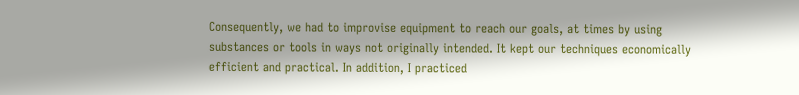Consequently, we had to improvise equipment to reach our goals, at times by using substances or tools in ways not originally intended. It kept our techniques economically efficient and practical. In addition, I practiced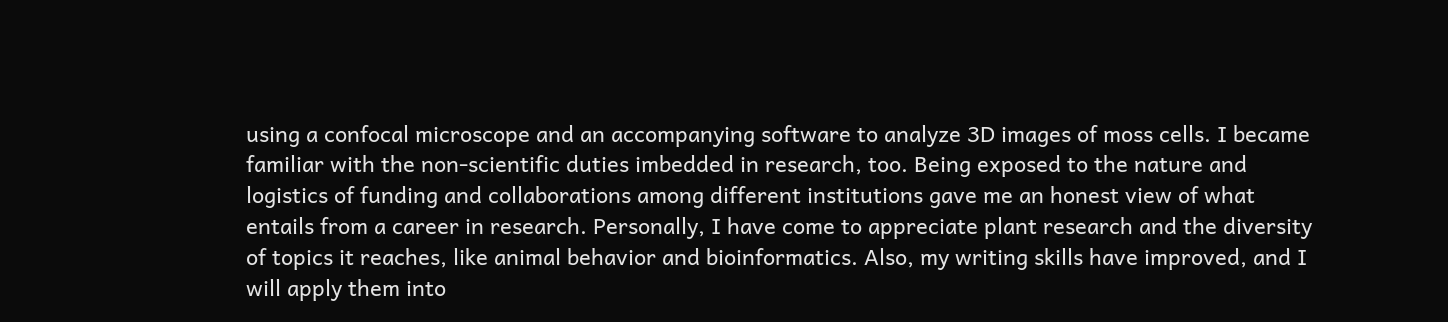using a confocal microscope and an accompanying software to analyze 3D images of moss cells. I became familiar with the non-scientific duties imbedded in research, too. Being exposed to the nature and logistics of funding and collaborations among different institutions gave me an honest view of what entails from a career in research. Personally, I have come to appreciate plant research and the diversity of topics it reaches, like animal behavior and bioinformatics. Also, my writing skills have improved, and I will apply them into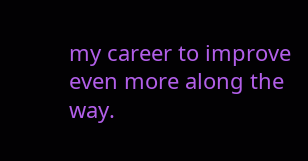my career to improve even more along the way.